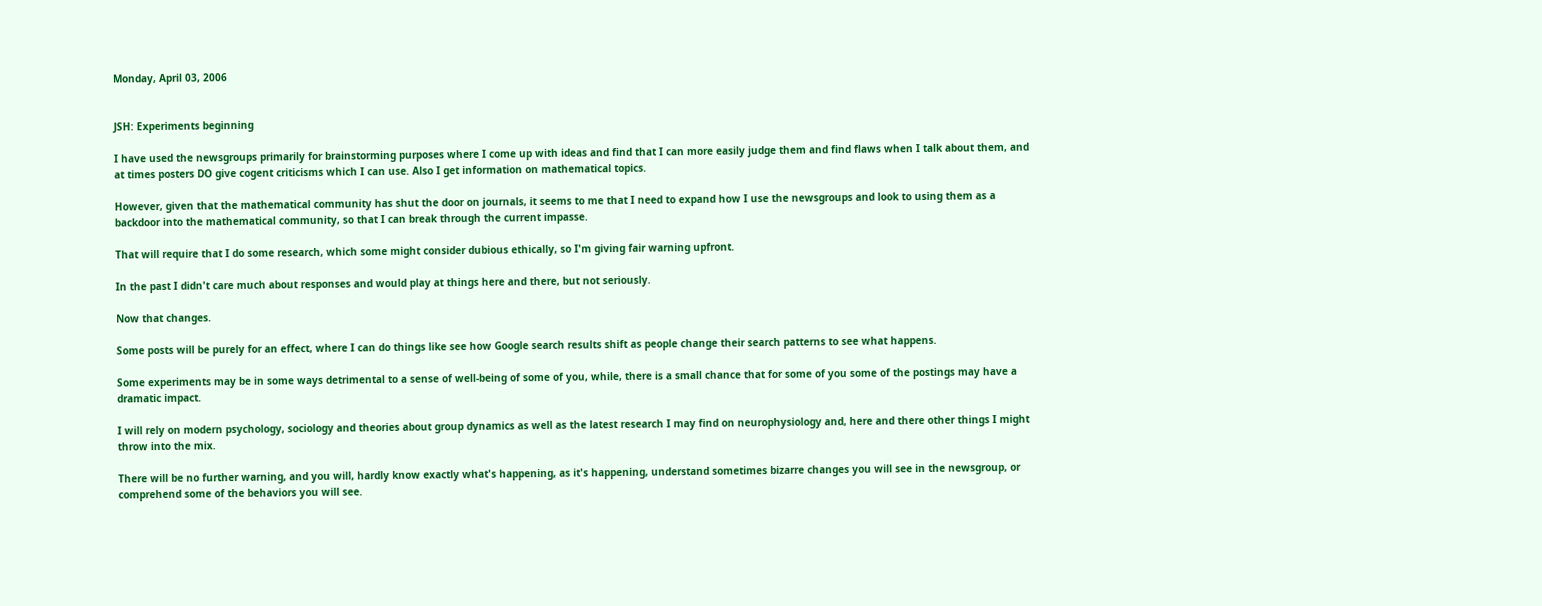Monday, April 03, 2006


JSH: Experiments beginning

I have used the newsgroups primarily for brainstorming purposes where I come up with ideas and find that I can more easily judge them and find flaws when I talk about them, and at times posters DO give cogent criticisms which I can use. Also I get information on mathematical topics.

However, given that the mathematical community has shut the door on journals, it seems to me that I need to expand how I use the newsgroups and look to using them as a backdoor into the mathematical community, so that I can break through the current impasse.

That will require that I do some research, which some might consider dubious ethically, so I'm giving fair warning upfront.

In the past I didn't care much about responses and would play at things here and there, but not seriously.

Now that changes.

Some posts will be purely for an effect, where I can do things like see how Google search results shift as people change their search patterns to see what happens.

Some experiments may be in some ways detrimental to a sense of well-being of some of you, while, there is a small chance that for some of you some of the postings may have a dramatic impact.

I will rely on modern psychology, sociology and theories about group dynamics as well as the latest research I may find on neurophysiology and, here and there other things I might throw into the mix.

There will be no further warning, and you will, hardly know exactly what's happening, as it's happening, understand sometimes bizarre changes you will see in the newsgroup, or comprehend some of the behaviors you will see.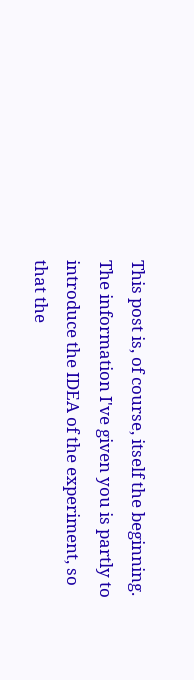This post is, of course, itself the beginning. The information I've given you is partly to introduce the IDEA of the experiment, so that the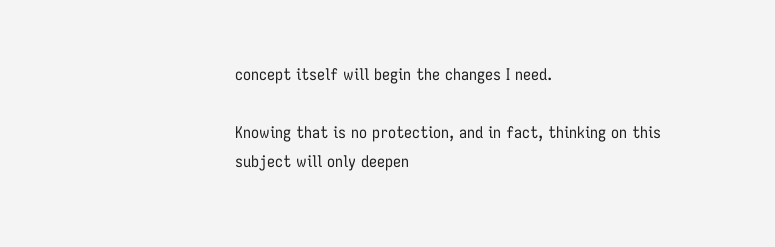concept itself will begin the changes I need.

Knowing that is no protection, and in fact, thinking on this subject will only deepen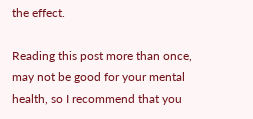the effect.

Reading this post more than once, may not be good for your mental health, so I recommend that you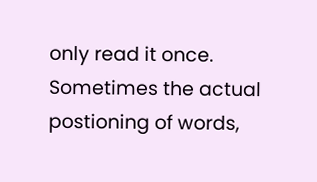only read it once. Sometimes the actual postioning of words,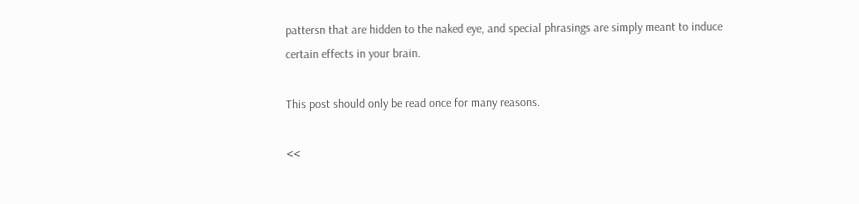pattersn that are hidden to the naked eye, and special phrasings are simply meant to induce certain effects in your brain.

This post should only be read once for many reasons.

<<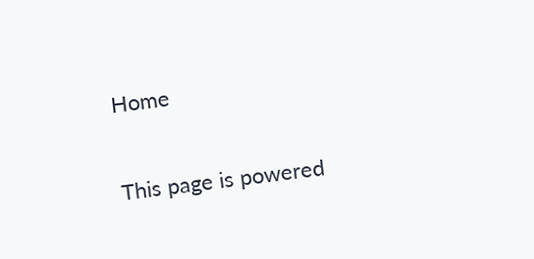Home

This page is powered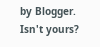by Blogger. Isn't yours?